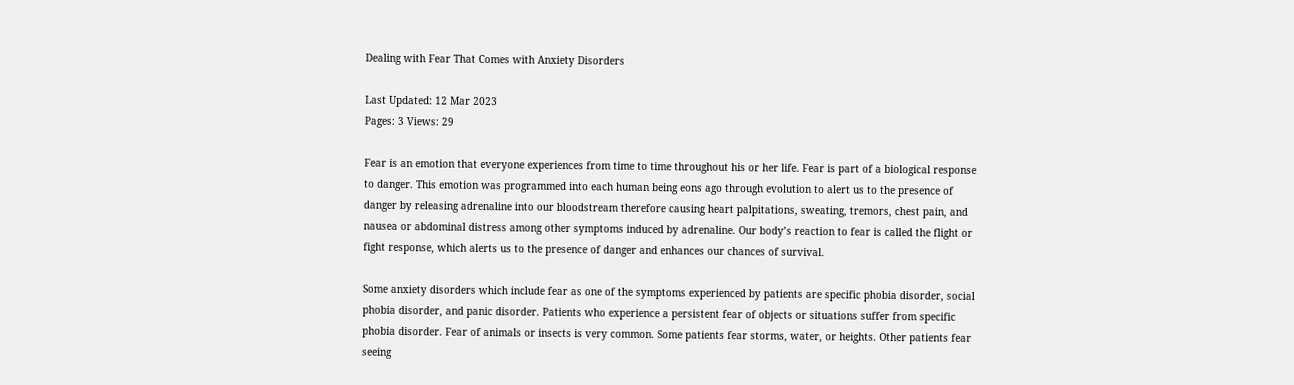Dealing with Fear That Comes with Anxiety Disorders

Last Updated: 12 Mar 2023
Pages: 3 Views: 29

Fear is an emotion that everyone experiences from time to time throughout his or her life. Fear is part of a biological response to danger. This emotion was programmed into each human being eons ago through evolution to alert us to the presence of danger by releasing adrenaline into our bloodstream therefore causing heart palpitations, sweating, tremors, chest pain, and nausea or abdominal distress among other symptoms induced by adrenaline. Our body’s reaction to fear is called the flight or fight response, which alerts us to the presence of danger and enhances our chances of survival.

Some anxiety disorders which include fear as one of the symptoms experienced by patients are specific phobia disorder, social phobia disorder, and panic disorder. Patients who experience a persistent fear of objects or situations suffer from specific phobia disorder. Fear of animals or insects is very common. Some patients fear storms, water, or heights. Other patients fear seeing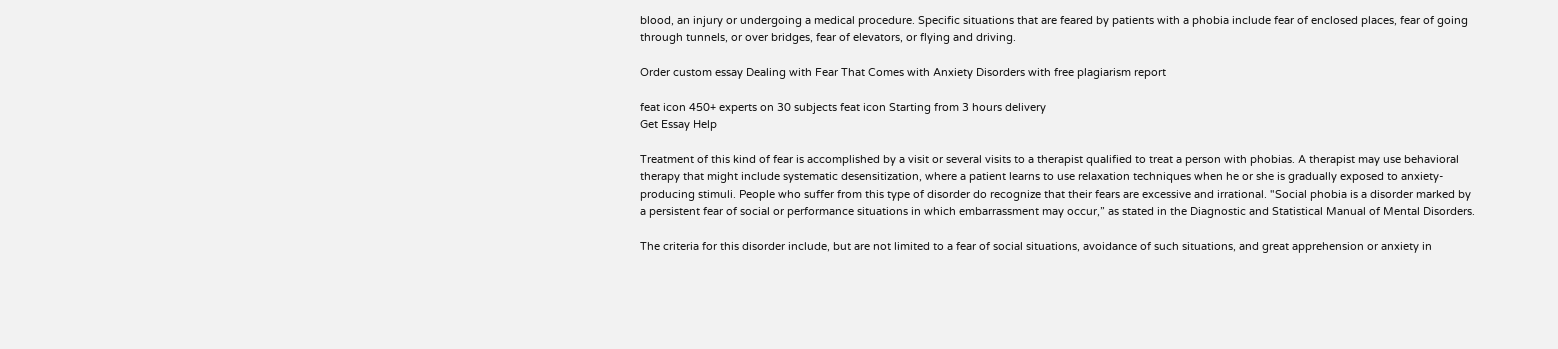blood, an injury or undergoing a medical procedure. Specific situations that are feared by patients with a phobia include fear of enclosed places, fear of going through tunnels, or over bridges, fear of elevators, or flying and driving.

Order custom essay Dealing with Fear That Comes with Anxiety Disorders with free plagiarism report

feat icon 450+ experts on 30 subjects feat icon Starting from 3 hours delivery
Get Essay Help

Treatment of this kind of fear is accomplished by a visit or several visits to a therapist qualified to treat a person with phobias. A therapist may use behavioral therapy that might include systematic desensitization, where a patient learns to use relaxation techniques when he or she is gradually exposed to anxiety-producing stimuli. People who suffer from this type of disorder do recognize that their fears are excessive and irrational. "Social phobia is a disorder marked by a persistent fear of social or performance situations in which embarrassment may occur,” as stated in the Diagnostic and Statistical Manual of Mental Disorders.

The criteria for this disorder include, but are not limited to a fear of social situations, avoidance of such situations, and great apprehension or anxiety in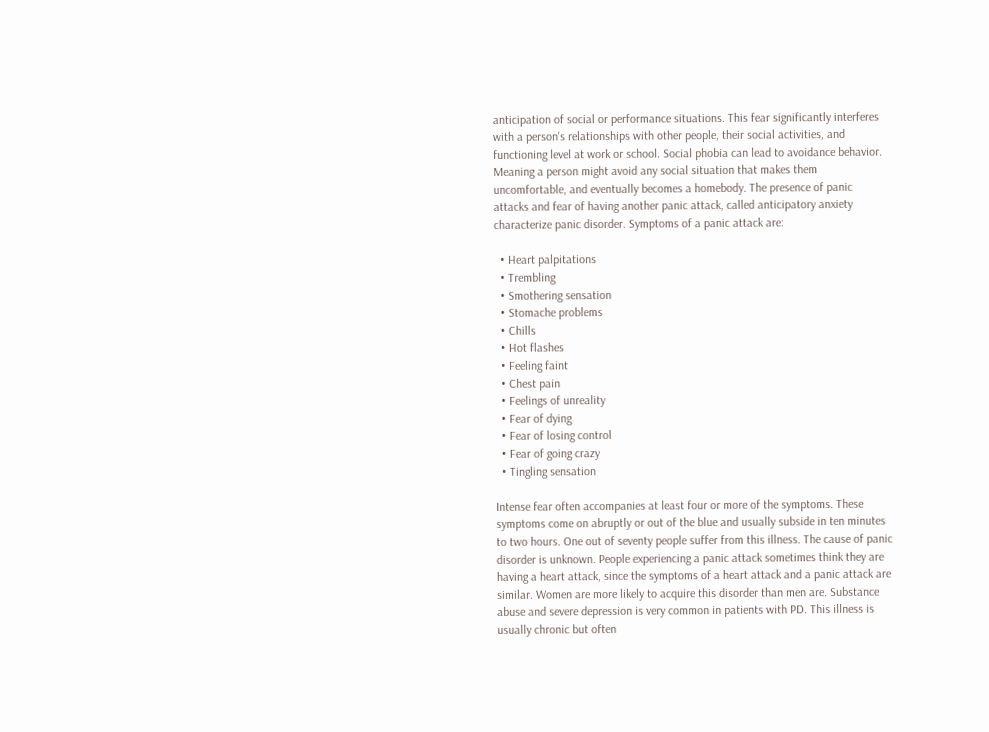anticipation of social or performance situations. This fear significantly interferes with a person's relationships with other people, their social activities, and functioning level at work or school. Social phobia can lead to avoidance behavior. Meaning a person might avoid any social situation that makes them uncomfortable, and eventually becomes a homebody. The presence of panic attacks and fear of having another panic attack, called anticipatory anxiety characterize panic disorder. Symptoms of a panic attack are:

  • Heart palpitations
  • Trembling
  • Smothering sensation
  • Stomache problems
  • Chills
  • Hot flashes
  • Feeling faint
  • Chest pain
  • Feelings of unreality
  • Fear of dying
  • Fear of losing control
  • Fear of going crazy
  • Tingling sensation

Intense fear often accompanies at least four or more of the symptoms. These symptoms come on abruptly or out of the blue and usually subside in ten minutes to two hours. One out of seventy people suffer from this illness. The cause of panic disorder is unknown. People experiencing a panic attack sometimes think they are having a heart attack, since the symptoms of a heart attack and a panic attack are similar. Women are more likely to acquire this disorder than men are. Substance abuse and severe depression is very common in patients with PD. This illness is usually chronic but often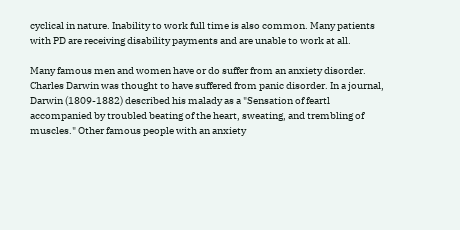cyclical in nature. Inability to work full time is also common. Many patients with PD are receiving disability payments and are unable to work at all.

Many famous men and women have or do suffer from an anxiety disorder. Charles Darwin was thought to have suffered from panic disorder. In a journal, Darwin (1809-1882) described his malady as a "Sensation of feartl accompanied by troubled beating of the heart, sweating, and trembling of muscles." Other famous people with an anxiety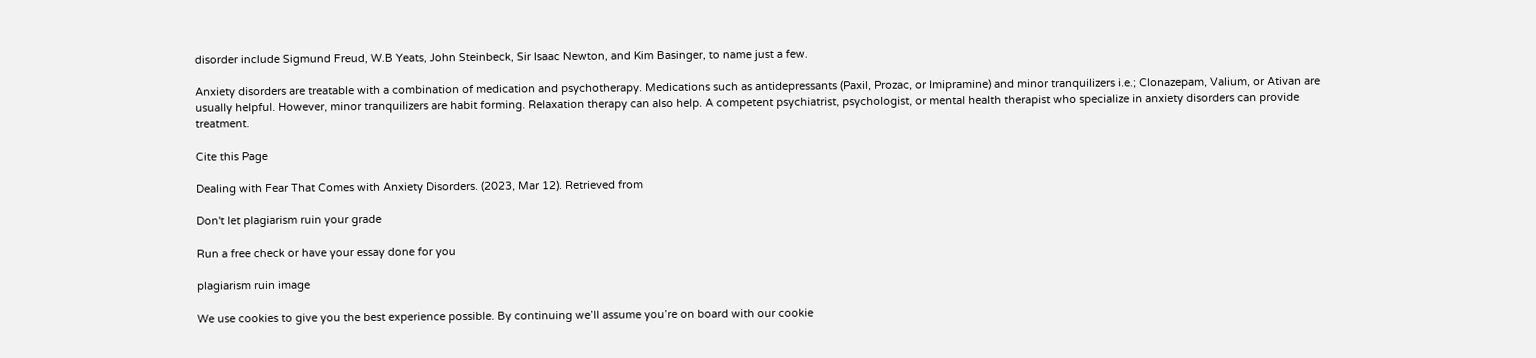disorder include Sigmund Freud, W.B Yeats, John Steinbeck, Sir Isaac Newton, and Kim Basinger, to name just a few.

Anxiety disorders are treatable with a combination of medication and psychotherapy. Medications such as antidepressants (Paxil, Prozac, or Imipramine) and minor tranquilizers i.e.; Clonazepam, Valium, or Ativan are usually helpful. However, minor tranquilizers are habit forming. Relaxation therapy can also help. A competent psychiatrist, psychologist, or mental health therapist who specialize in anxiety disorders can provide treatment.

Cite this Page

Dealing with Fear That Comes with Anxiety Disorders. (2023, Mar 12). Retrieved from

Don't let plagiarism ruin your grade

Run a free check or have your essay done for you

plagiarism ruin image

We use cookies to give you the best experience possible. By continuing we’ll assume you’re on board with our cookie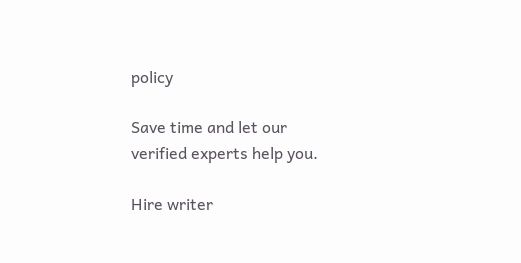policy

Save time and let our verified experts help you.

Hire writer